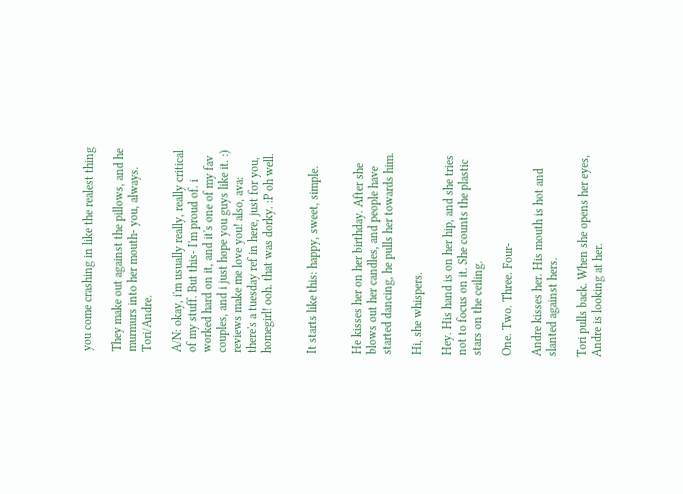you come crashing in like the realest thing

They make out against the pillows, and he murmurs into her mouth- you, always. Tori/Andre.

A/N: okay, i'm usually really, really critical of my stuff. But this- I'm proud of. i worked hard on it, and it's one of my fav couples, and i just hope you guys like it. :) reviews make me love you! also, ava: there's a tuesday ref in here, just for you, homegirl! ooh. that was dorky. :P oh well.


It starts like this: happy, sweet, simple.


He kisses her on her birthday. After she blows out her candles, and people have started dancing, he pulls her towards him.

Hi, she whispers.

Hey. His hand is on her hip, and she tries not to focus on it. She counts the plastic stars on the ceiling.

One. Two. Three. Four-

Andre kisses her. His mouth is hot and slanted against hers.

Tori pulls back. When she opens her eyes, Andre is looking at her.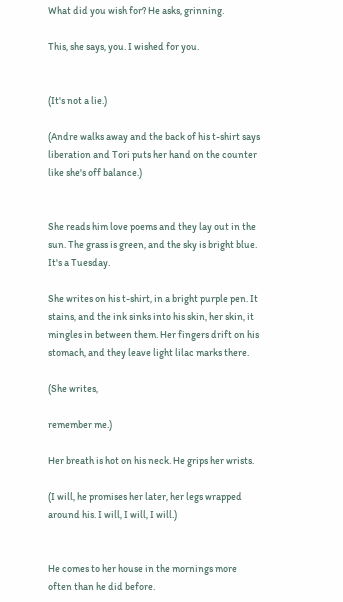What did you wish for? He asks, grinning.

This, she says, you. I wished for you.


(It's not a lie.)

(Andre walks away and the back of his t-shirt says liberation and Tori puts her hand on the counter like she's off balance.)


She reads him love poems and they lay out in the sun. The grass is green, and the sky is bright blue. It's a Tuesday.

She writes on his t-shirt, in a bright purple pen. It stains, and the ink sinks into his skin, her skin, it mingles in between them. Her fingers drift on his stomach, and they leave light lilac marks there.

(She writes,

remember me.)

Her breath is hot on his neck. He grips her wrists.

(I will, he promises her later, her legs wrapped around his. I will, I will, I will.)


He comes to her house in the mornings more often than he did before.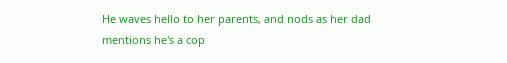He waves hello to her parents, and nods as her dad mentions he's a cop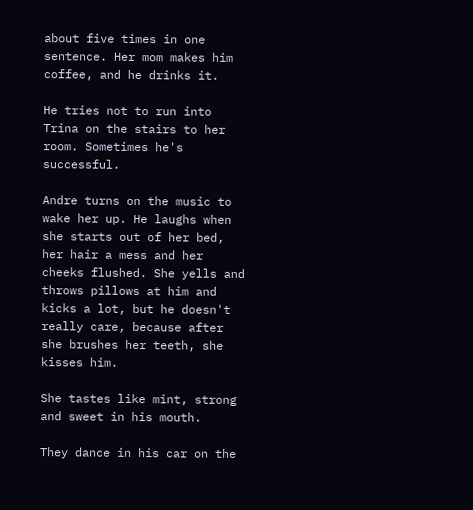about five times in one sentence. Her mom makes him coffee, and he drinks it.

He tries not to run into Trina on the stairs to her room. Sometimes he's successful.

Andre turns on the music to wake her up. He laughs when she starts out of her bed, her hair a mess and her cheeks flushed. She yells and throws pillows at him and kicks a lot, but he doesn't really care, because after she brushes her teeth, she kisses him.

She tastes like mint, strong and sweet in his mouth.

They dance in his car on the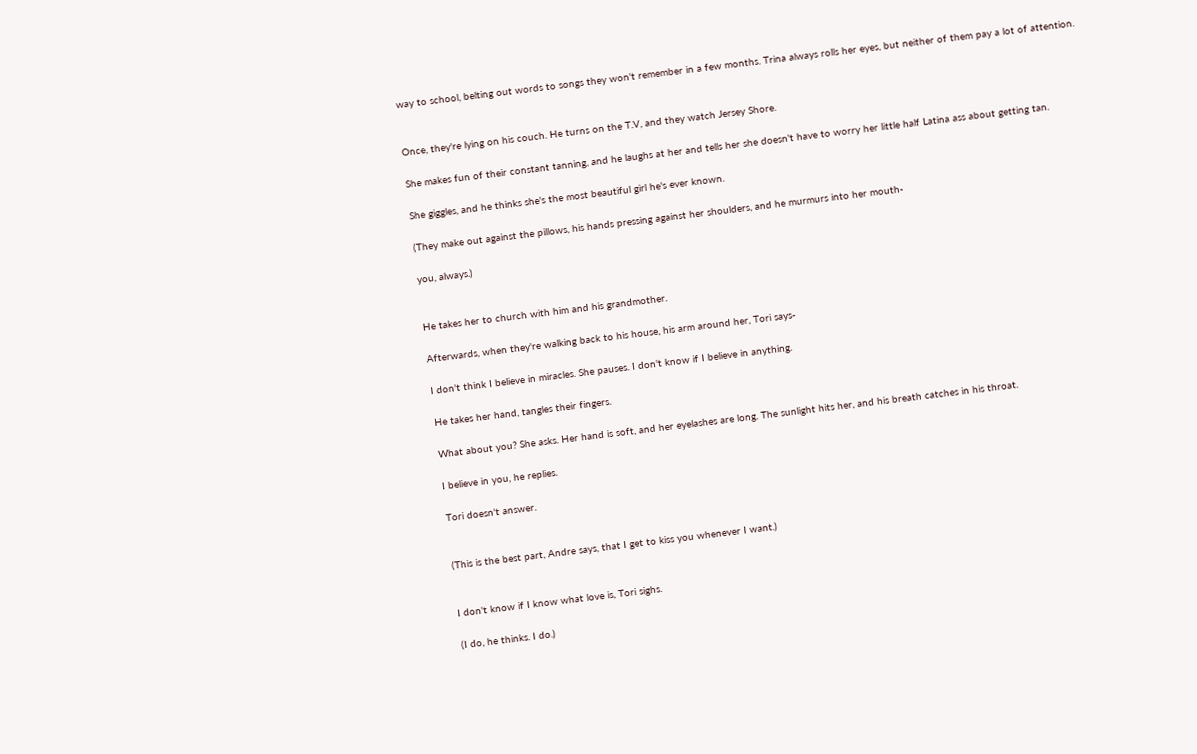way to school, belting out words to songs they won't remember in a few months. Trina always rolls her eyes, but neither of them pay a lot of attention.


Once, they're lying on his couch. He turns on the T.V, and they watch Jersey Shore.

She makes fun of their constant tanning, and he laughs at her and tells her she doesn't have to worry her little half Latina ass about getting tan.

She giggles, and he thinks she's the most beautiful girl he's ever known.

(They make out against the pillows, his hands pressing against her shoulders, and he murmurs into her mouth-

you, always.)


He takes her to church with him and his grandmother.

Afterwards, when they're walking back to his house, his arm around her, Tori says-

I don't think I believe in miracles. She pauses. I don't know if I believe in anything.

He takes her hand, tangles their fingers.

What about you? She asks. Her hand is soft, and her eyelashes are long. The sunlight hits her, and his breath catches in his throat.

I believe in you, he replies.

Tori doesn't answer.


(This is the best part, Andre says, that I get to kiss you whenever I want.)


I don't know if I know what love is, Tori sighs.

(I do, he thinks. I do.)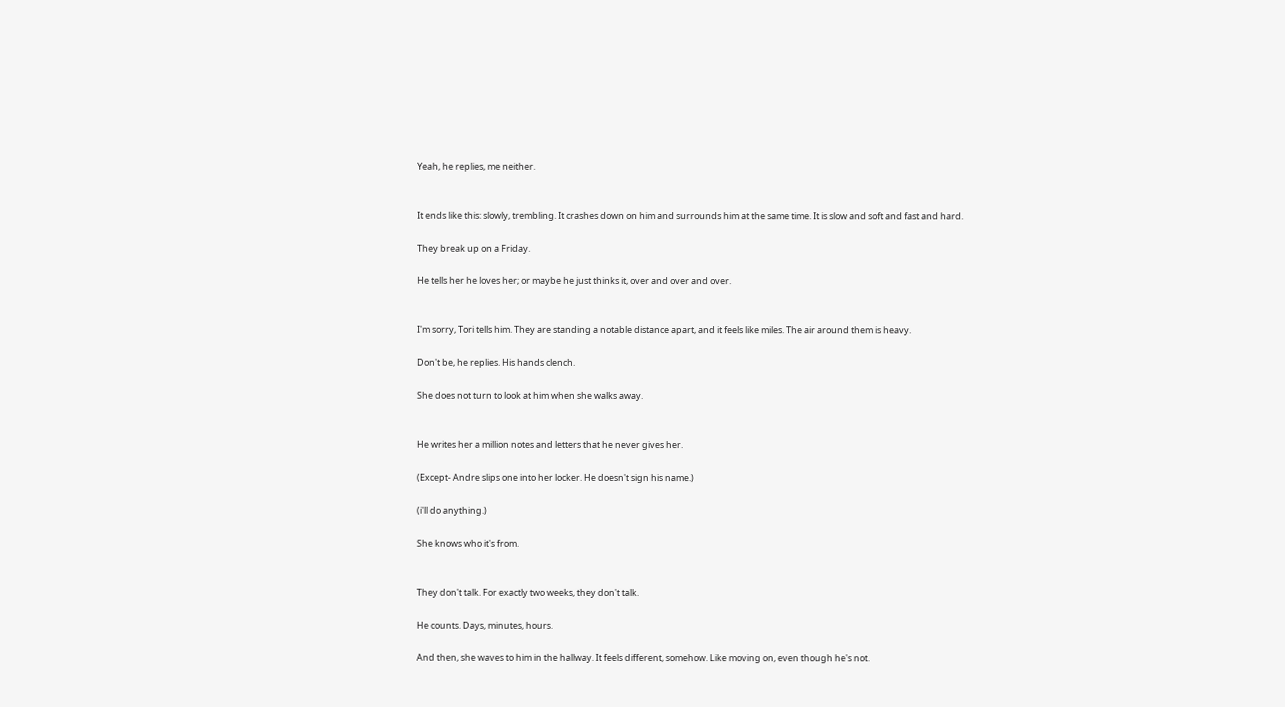Yeah, he replies, me neither.


It ends like this: slowly, trembling. It crashes down on him and surrounds him at the same time. It is slow and soft and fast and hard.

They break up on a Friday.

He tells her he loves her; or maybe he just thinks it, over and over and over.


I'm sorry, Tori tells him. They are standing a notable distance apart, and it feels like miles. The air around them is heavy.

Don't be, he replies. His hands clench.

She does not turn to look at him when she walks away.


He writes her a million notes and letters that he never gives her.

(Except- Andre slips one into her locker. He doesn't sign his name.)

(i'll do anything.)

She knows who it's from.


They don't talk. For exactly two weeks, they don't talk.

He counts. Days, minutes, hours.

And then, she waves to him in the hallway. It feels different, somehow. Like moving on, even though he's not.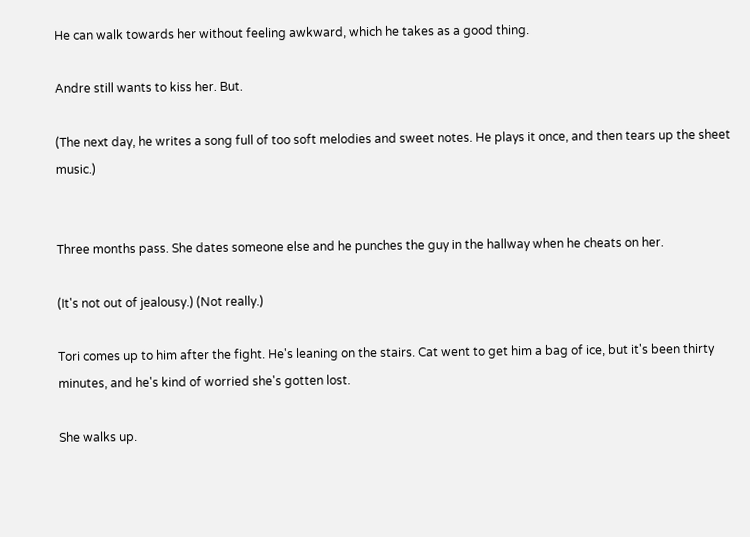He can walk towards her without feeling awkward, which he takes as a good thing.

Andre still wants to kiss her. But.

(The next day, he writes a song full of too soft melodies and sweet notes. He plays it once, and then tears up the sheet music.)


Three months pass. She dates someone else and he punches the guy in the hallway when he cheats on her.

(It's not out of jealousy.) (Not really.)

Tori comes up to him after the fight. He's leaning on the stairs. Cat went to get him a bag of ice, but it's been thirty minutes, and he's kind of worried she's gotten lost.

She walks up.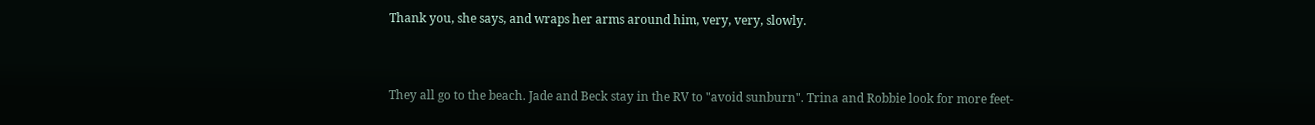Thank you, she says, and wraps her arms around him, very, very, slowly.


They all go to the beach. Jade and Beck stay in the RV to "avoid sunburn". Trina and Robbie look for more feet-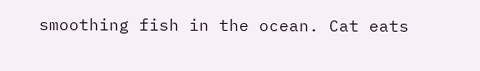smoothing fish in the ocean. Cat eats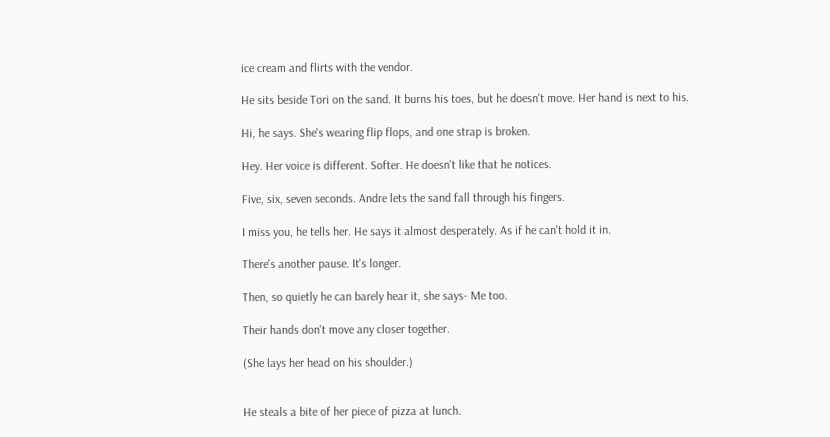ice cream and flirts with the vendor.

He sits beside Tori on the sand. It burns his toes, but he doesn't move. Her hand is next to his.

Hi, he says. She's wearing flip flops, and one strap is broken.

Hey. Her voice is different. Softer. He doesn't like that he notices.

Five, six, seven seconds. Andre lets the sand fall through his fingers.

I miss you, he tells her. He says it almost desperately. As if he can't hold it in.

There's another pause. It's longer.

Then, so quietly he can barely hear it, she says- Me too.

Their hands don't move any closer together.

(She lays her head on his shoulder.)


He steals a bite of her piece of pizza at lunch.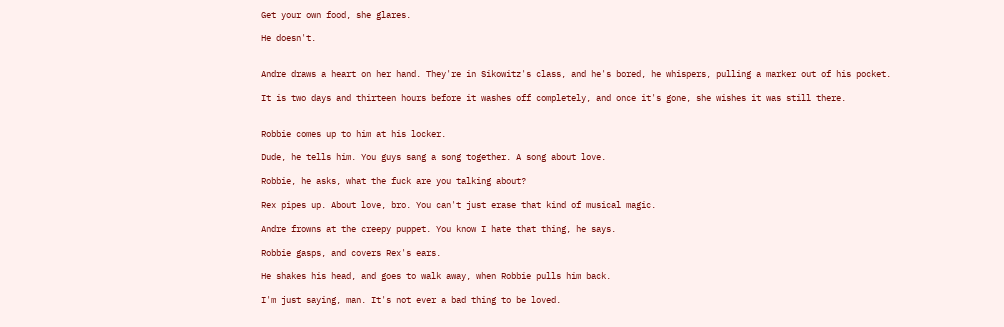Get your own food, she glares.

He doesn't.


Andre draws a heart on her hand. They're in Sikowitz's class, and he's bored, he whispers, pulling a marker out of his pocket.

It is two days and thirteen hours before it washes off completely, and once it's gone, she wishes it was still there.


Robbie comes up to him at his locker.

Dude, he tells him. You guys sang a song together. A song about love.

Robbie, he asks, what the fuck are you talking about?

Rex pipes up. About love, bro. You can't just erase that kind of musical magic.

Andre frowns at the creepy puppet. You know I hate that thing, he says.

Robbie gasps, and covers Rex's ears.

He shakes his head, and goes to walk away, when Robbie pulls him back.

I'm just saying, man. It's not ever a bad thing to be loved.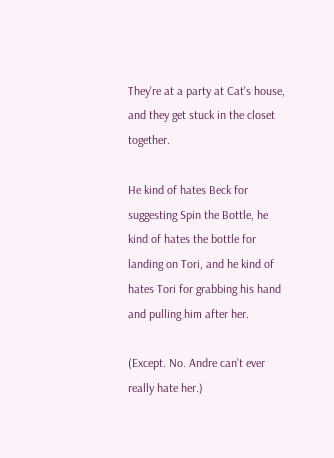They're at a party at Cat's house, and they get stuck in the closet together.

He kind of hates Beck for suggesting Spin the Bottle, he kind of hates the bottle for landing on Tori, and he kind of hates Tori for grabbing his hand and pulling him after her.

(Except. No. Andre can't ever really hate her.)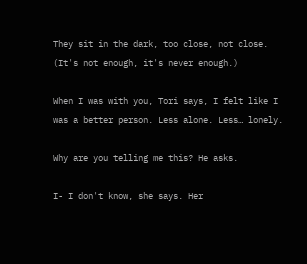They sit in the dark, too close, not close. (It's not enough, it's never enough.)

When I was with you, Tori says, I felt like I was a better person. Less alone. Less… lonely.

Why are you telling me this? He asks.

I- I don't know, she says. Her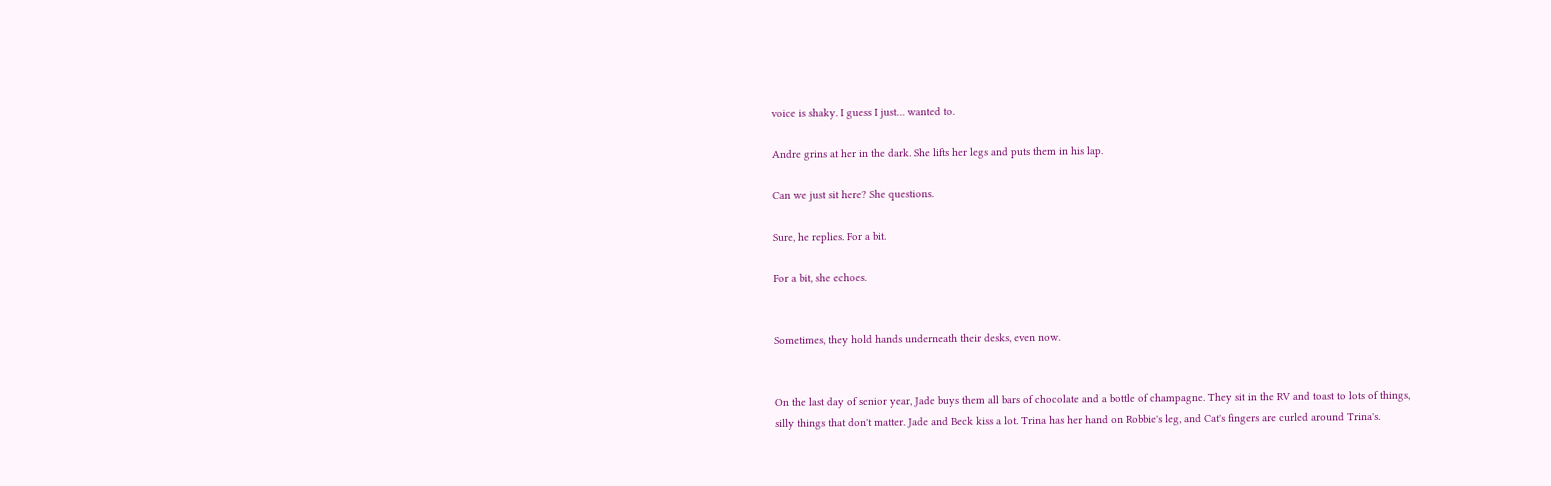voice is shaky. I guess I just… wanted to.

Andre grins at her in the dark. She lifts her legs and puts them in his lap.

Can we just sit here? She questions.

Sure, he replies. For a bit.

For a bit, she echoes.


Sometimes, they hold hands underneath their desks, even now.


On the last day of senior year, Jade buys them all bars of chocolate and a bottle of champagne. They sit in the RV and toast to lots of things, silly things that don't matter. Jade and Beck kiss a lot. Trina has her hand on Robbie's leg, and Cat's fingers are curled around Trina's.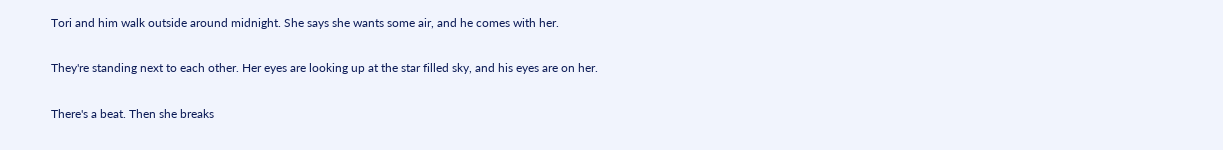Tori and him walk outside around midnight. She says she wants some air, and he comes with her.

They're standing next to each other. Her eyes are looking up at the star filled sky, and his eyes are on her.

There's a beat. Then she breaks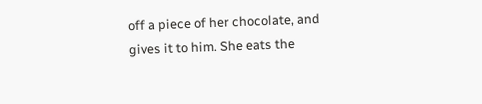off a piece of her chocolate, and gives it to him. She eats the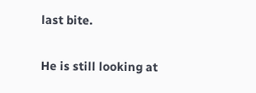last bite.

He is still looking at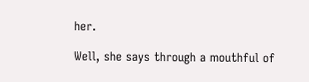her.

Well, she says through a mouthful of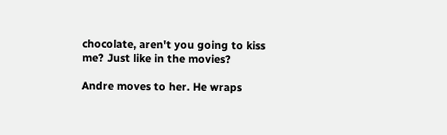chocolate, aren't you going to kiss me? Just like in the movies?

Andre moves to her. He wraps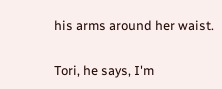his arms around her waist.

Tori, he says, I'm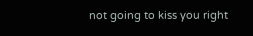not going to kiss you right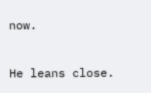now.

He leans close.